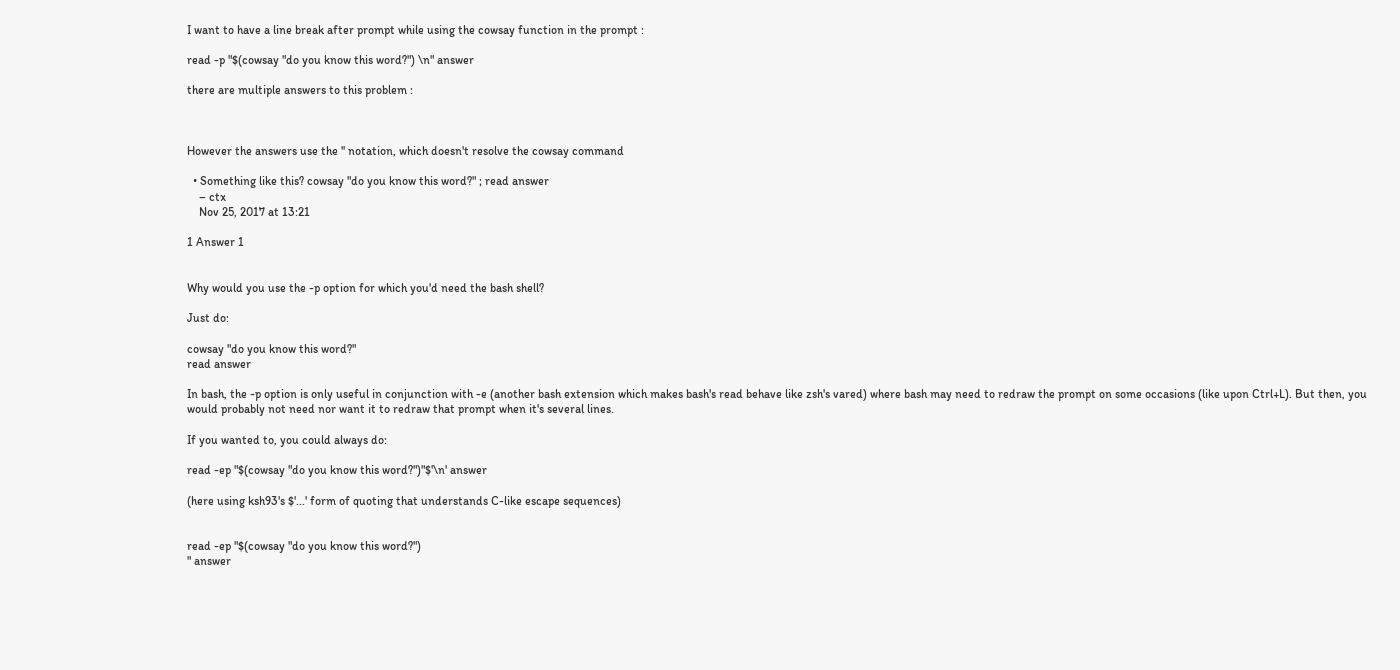I want to have a line break after prompt while using the cowsay function in the prompt :

read -p "$(cowsay "do you know this word?") \n" answer

there are multiple answers to this problem :



However the answers use the '' notation, which doesn't resolve the cowsay command

  • Something like this? cowsay "do you know this word?" ; read answer
    – ctx
    Nov 25, 2017 at 13:21

1 Answer 1


Why would you use the -p option for which you'd need the bash shell?

Just do:

cowsay "do you know this word?"
read answer

In bash, the -p option is only useful in conjunction with -e (another bash extension which makes bash's read behave like zsh's vared) where bash may need to redraw the prompt on some occasions (like upon Ctrl+L). But then, you would probably not need nor want it to redraw that prompt when it's several lines.

If you wanted to, you could always do:

read -ep "$(cowsay "do you know this word?")"$'\n' answer

(here using ksh93's $'...' form of quoting that understands C-like escape sequences)


read -ep "$(cowsay "do you know this word?")
" answer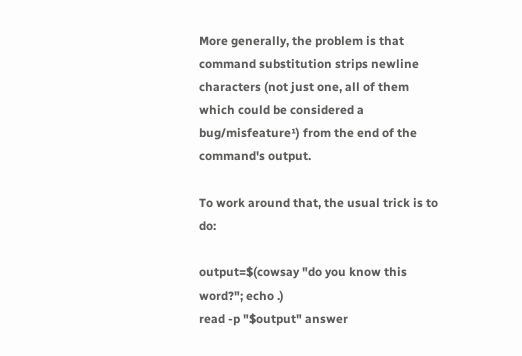More generally, the problem is that command substitution strips newline characters (not just one, all of them which could be considered a bug/misfeature¹) from the end of the command's output.

To work around that, the usual trick is to do:

output=$(cowsay "do you know this word?"; echo .)
read -p "$output" answer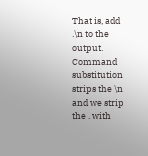That is, add .\n to the output. Command substitution strips the \n and we strip the . with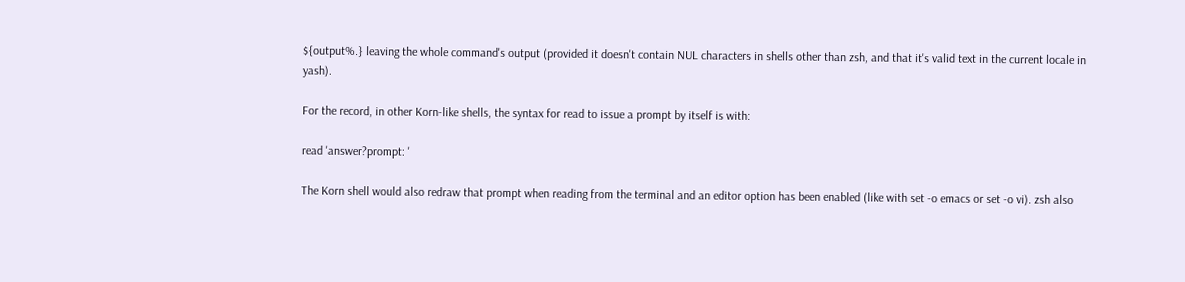${output%.} leaving the whole command's output (provided it doesn't contain NUL characters in shells other than zsh, and that it's valid text in the current locale in yash).

For the record, in other Korn-like shells, the syntax for read to issue a prompt by itself is with:

read 'answer?prompt: '

The Korn shell would also redraw that prompt when reading from the terminal and an editor option has been enabled (like with set -o emacs or set -o vi). zsh also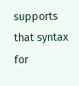supports that syntax for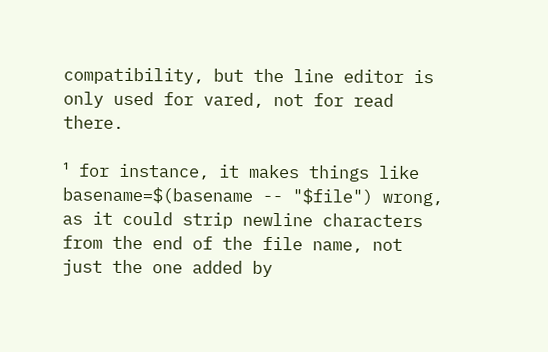compatibility, but the line editor is only used for vared, not for read there.

¹ for instance, it makes things like basename=$(basename -- "$file") wrong, as it could strip newline characters from the end of the file name, not just the one added by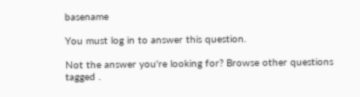basename

You must log in to answer this question.

Not the answer you're looking for? Browse other questions tagged .